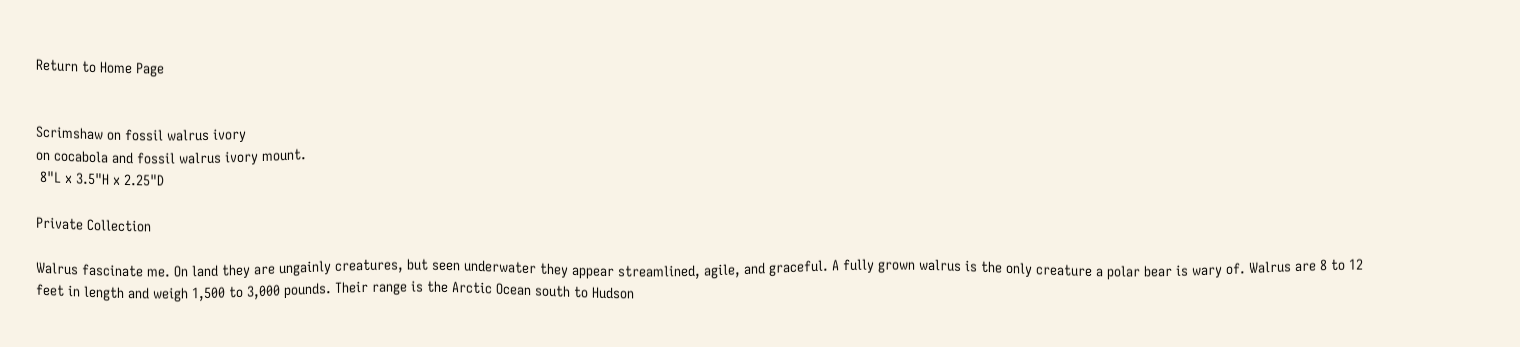Return to Home Page


Scrimshaw on fossil walrus ivory
on cocabola and fossil walrus ivory mount.
 8"L x 3.5"H x 2.25"D

Private Collection

Walrus fascinate me. On land they are ungainly creatures, but seen underwater they appear streamlined, agile, and graceful. A fully grown walrus is the only creature a polar bear is wary of. Walrus are 8 to 12 feet in length and weigh 1,500 to 3,000 pounds. Their range is the Arctic Ocean south to Hudson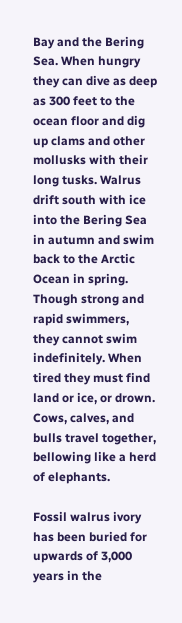Bay and the Bering Sea. When hungry they can dive as deep as 300 feet to the ocean floor and dig up clams and other mollusks with their long tusks. Walrus drift south with ice into the Bering Sea in autumn and swim back to the Arctic Ocean in spring. Though strong and rapid swimmers, they cannot swim indefinitely. When tired they must find land or ice, or drown. Cows, calves, and bulls travel together, bellowing like a herd of elephants.

Fossil walrus ivory has been buried for upwards of 3,000 years in the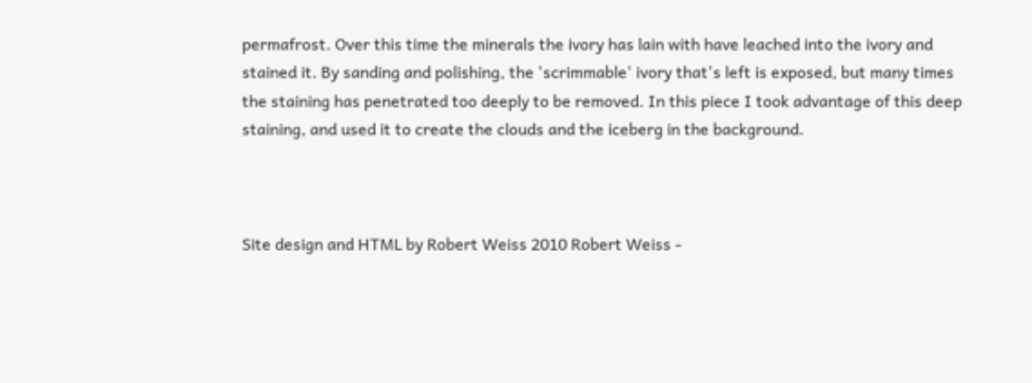permafrost. Over this time the minerals the ivory has lain with have leached into the ivory and stained it. By sanding and polishing, the 'scrimmable' ivory that's left is exposed, but many times the staining has penetrated too deeply to be removed. In this piece I took advantage of this deep staining, and used it to create the clouds and the iceberg in the background.



Site design and HTML by Robert Weiss 2010 Robert Weiss -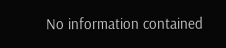No information contained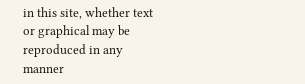in this site, whether text or graphical may be reproduced in any manner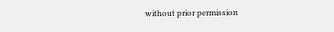without prior permission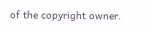of the copyright owner.